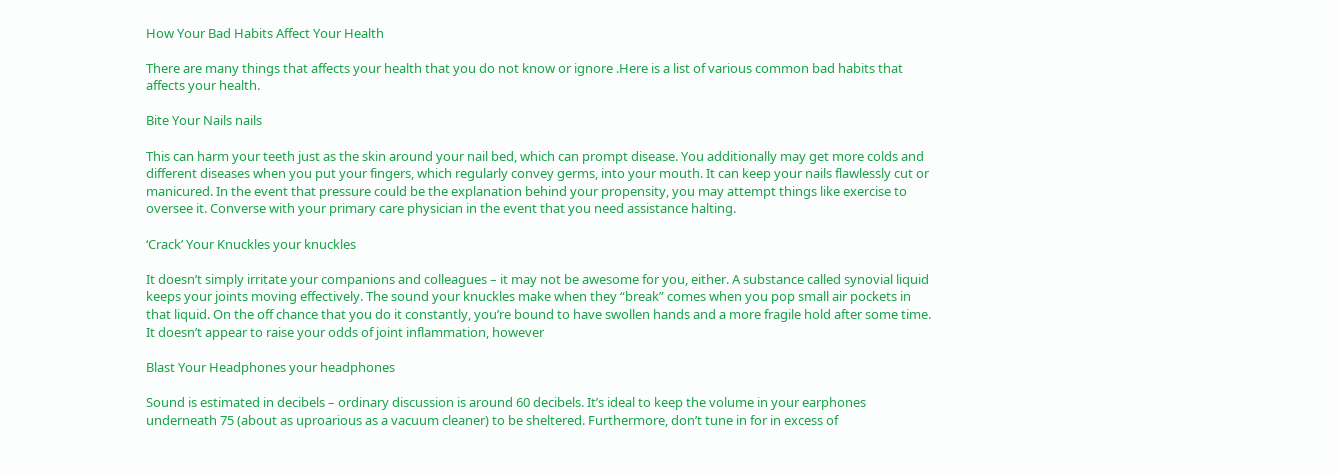How Your Bad Habits Affect Your Health

There are many things that affects your health that you do not know or ignore .Here is a list of various common bad habits that affects your health.

Bite Your Nails nails

This can harm your teeth just as the skin around your nail bed, which can prompt disease. You additionally may get more colds and different diseases when you put your fingers, which regularly convey germs, into your mouth. It can keep your nails flawlessly cut or manicured. In the event that pressure could be the explanation behind your propensity, you may attempt things like exercise to oversee it. Converse with your primary care physician in the event that you need assistance halting.

‘Crack’ Your Knuckles your knuckles

It doesn’t simply irritate your companions and colleagues – it may not be awesome for you, either. A substance called synovial liquid keeps your joints moving effectively. The sound your knuckles make when they “break” comes when you pop small air pockets in that liquid. On the off chance that you do it constantly, you’re bound to have swollen hands and a more fragile hold after some time. It doesn’t appear to raise your odds of joint inflammation, however

Blast Your Headphones your headphones

Sound is estimated in decibels – ordinary discussion is around 60 decibels. It’s ideal to keep the volume in your earphones underneath 75 (about as uproarious as a vacuum cleaner) to be sheltered. Furthermore, don’t tune in for in excess of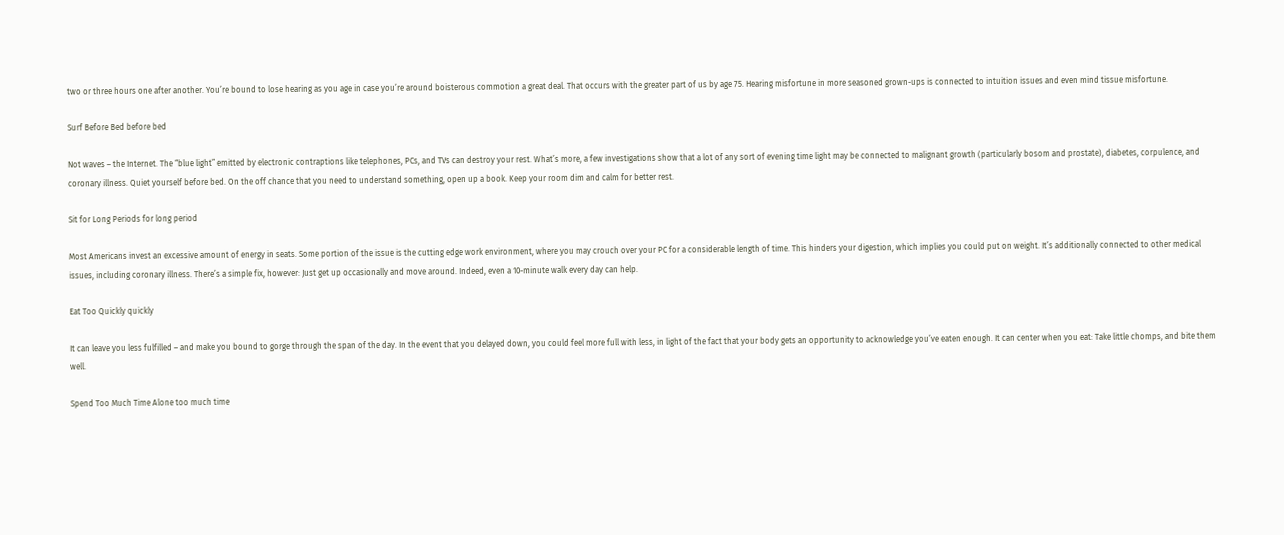two or three hours one after another. You’re bound to lose hearing as you age in case you’re around boisterous commotion a great deal. That occurs with the greater part of us by age 75. Hearing misfortune in more seasoned grown-ups is connected to intuition issues and even mind tissue misfortune.

Surf Before Bed before bed

Not waves – the Internet. The “blue light” emitted by electronic contraptions like telephones, PCs, and TVs can destroy your rest. What’s more, a few investigations show that a lot of any sort of evening time light may be connected to malignant growth (particularly bosom and prostate), diabetes, corpulence, and coronary illness. Quiet yourself before bed. On the off chance that you need to understand something, open up a book. Keep your room dim and calm for better rest.

Sit for Long Periods for long period

Most Americans invest an excessive amount of energy in seats. Some portion of the issue is the cutting edge work environment, where you may crouch over your PC for a considerable length of time. This hinders your digestion, which implies you could put on weight. It’s additionally connected to other medical issues, including coronary illness. There’s a simple fix, however: Just get up occasionally and move around. Indeed, even a 10-minute walk every day can help.

Eat Too Quickly quickly

It can leave you less fulfilled – and make you bound to gorge through the span of the day. In the event that you delayed down, you could feel more full with less, in light of the fact that your body gets an opportunity to acknowledge you’ve eaten enough. It can center when you eat: Take little chomps, and bite them well.

Spend Too Much Time Alone too much time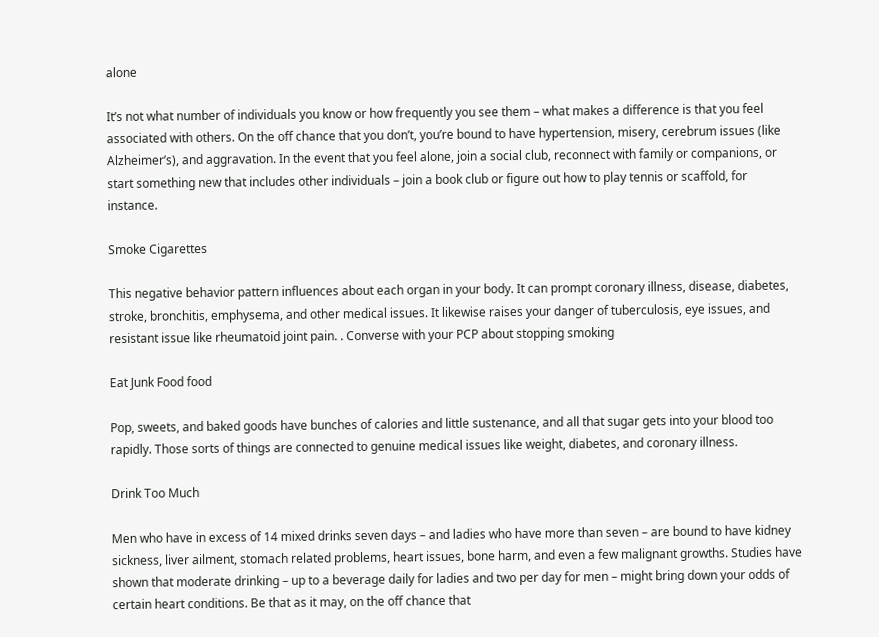alone

It’s not what number of individuals you know or how frequently you see them – what makes a difference is that you feel associated with others. On the off chance that you don’t, you’re bound to have hypertension, misery, cerebrum issues (like Alzheimer’s), and aggravation. In the event that you feel alone, join a social club, reconnect with family or companions, or start something new that includes other individuals – join a book club or figure out how to play tennis or scaffold, for instance.

Smoke Cigarettes

This negative behavior pattern influences about each organ in your body. It can prompt coronary illness, disease, diabetes, stroke, bronchitis, emphysema, and other medical issues. It likewise raises your danger of tuberculosis, eye issues, and resistant issue like rheumatoid joint pain. . Converse with your PCP about stopping smoking

Eat Junk Food food

Pop, sweets, and baked goods have bunches of calories and little sustenance, and all that sugar gets into your blood too rapidly. Those sorts of things are connected to genuine medical issues like weight, diabetes, and coronary illness.

Drink Too Much

Men who have in excess of 14 mixed drinks seven days – and ladies who have more than seven – are bound to have kidney sickness, liver ailment, stomach related problems, heart issues, bone harm, and even a few malignant growths. Studies have shown that moderate drinking – up to a beverage daily for ladies and two per day for men – might bring down your odds of certain heart conditions. Be that as it may, on the off chance that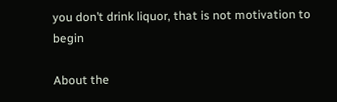you don’t drink liquor, that is not motivation to begin

About the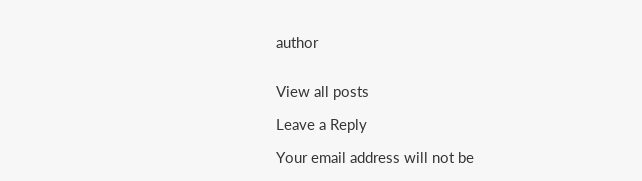author


View all posts

Leave a Reply

Your email address will not be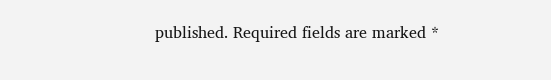published. Required fields are marked *